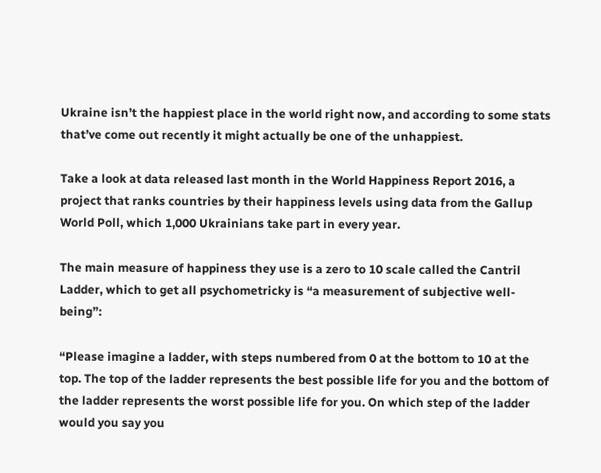Ukraine isn’t the happiest place in the world right now, and according to some stats that’ve come out recently it might actually be one of the unhappiest.

Take a look at data released last month in the World Happiness Report 2016, a project that ranks countries by their happiness levels using data from the Gallup World Poll, which 1,000 Ukrainians take part in every year.

The main measure of happiness they use is a zero to 10 scale called the Cantril Ladder, which to get all psychometricky is “a measurement of subjective well-being”:

“Please imagine a ladder, with steps numbered from 0 at the bottom to 10 at the top. The top of the ladder represents the best possible life for you and the bottom of the ladder represents the worst possible life for you. On which step of the ladder would you say you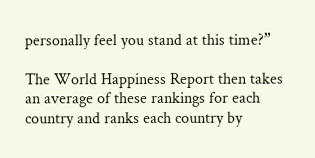personally feel you stand at this time?”

The World Happiness Report then takes an average of these rankings for each country and ranks each country by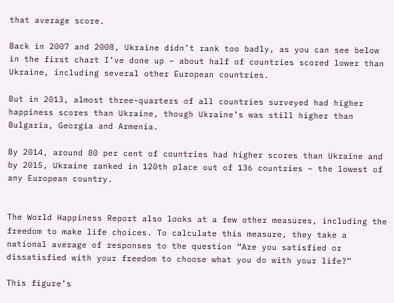that average score.

Back in 2007 and 2008, Ukraine didn’t rank too badly, as you can see below in the first chart I’ve done up – about half of countries scored lower than Ukraine, including several other European countries.

But in 2013, almost three-quarters of all countries surveyed had higher happiness scores than Ukraine, though Ukraine’s was still higher than Bulgaria, Georgia and Armenia.

By 2014, around 80 per cent of countries had higher scores than Ukraine and by 2015, Ukraine ranked in 120th place out of 136 countries – the lowest of any European country.


The World Happiness Report also looks at a few other measures, including the freedom to make life choices. To calculate this measure, they take a national average of responses to the question “Are you satisfied or dissatisfied with your freedom to choose what you do with your life?”

This figure’s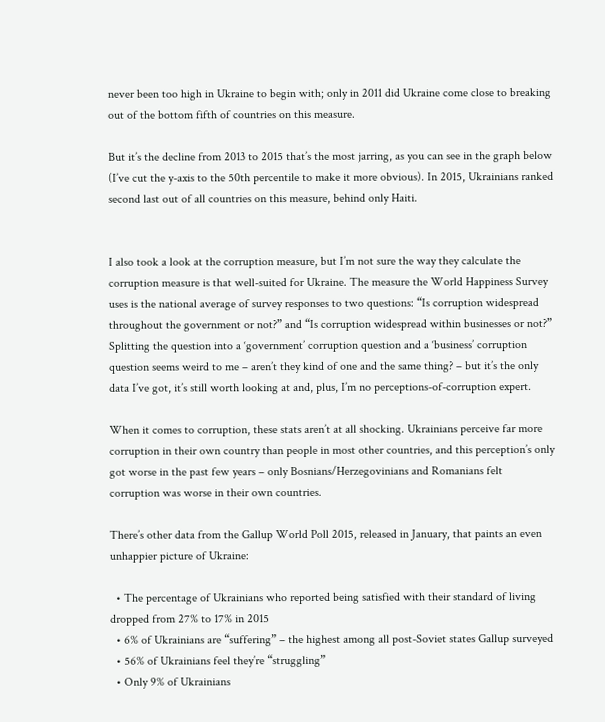never been too high in Ukraine to begin with; only in 2011 did Ukraine come close to breaking out of the bottom fifth of countries on this measure.

But it’s the decline from 2013 to 2015 that’s the most jarring, as you can see in the graph below (I’ve cut the y-axis to the 50th percentile to make it more obvious). In 2015, Ukrainians ranked second last out of all countries on this measure, behind only Haiti.


I also took a look at the corruption measure, but I’m not sure the way they calculate the corruption measure is that well-suited for Ukraine. The measure the World Happiness Survey uses is the national average of survey responses to two questions: “Is corruption widespread throughout the government or not?” and “Is corruption widespread within businesses or not?” Splitting the question into a ‘government’ corruption question and a ‘business’ corruption question seems weird to me – aren’t they kind of one and the same thing? – but it’s the only data I’ve got, it’s still worth looking at and, plus, I’m no perceptions-of-corruption expert.

When it comes to corruption, these stats aren’t at all shocking. Ukrainians perceive far more corruption in their own country than people in most other countries, and this perception’s only got worse in the past few years – only Bosnians/Herzegovinians and Romanians felt corruption was worse in their own countries.

There’s other data from the Gallup World Poll 2015, released in January, that paints an even unhappier picture of Ukraine:

  • The percentage of Ukrainians who reported being satisfied with their standard of living dropped from 27% to 17% in 2015
  • 6% of Ukrainians are “suffering” – the highest among all post-Soviet states Gallup surveyed
  • 56% of Ukrainians feel they’re “struggling”
  • Only 9% of Ukrainians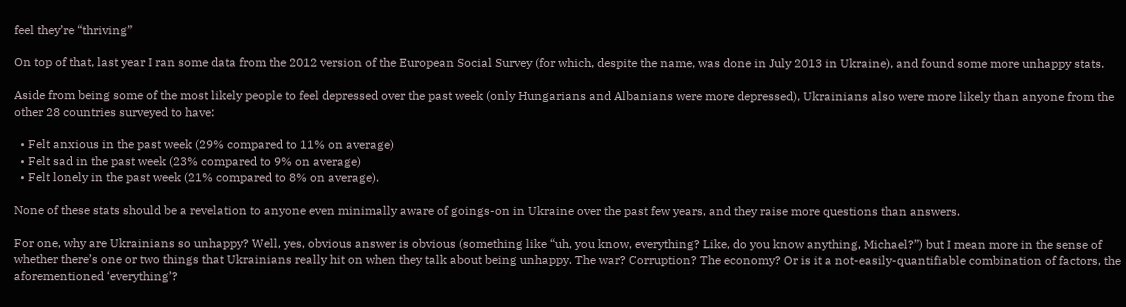feel they’re “thriving”

On top of that, last year I ran some data from the 2012 version of the European Social Survey (for which, despite the name, was done in July 2013 in Ukraine), and found some more unhappy stats.

Aside from being some of the most likely people to feel depressed over the past week (only Hungarians and Albanians were more depressed), Ukrainians also were more likely than anyone from the other 28 countries surveyed to have:

  • Felt anxious in the past week (29% compared to 11% on average)
  • Felt sad in the past week (23% compared to 9% on average)
  • Felt lonely in the past week (21% compared to 8% on average).

None of these stats should be a revelation to anyone even minimally aware of goings-on in Ukraine over the past few years, and they raise more questions than answers.

For one, why are Ukrainians so unhappy? Well, yes, obvious answer is obvious (something like “uh, you know, everything? Like, do you know anything, Michael?”) but I mean more in the sense of whether there’s one or two things that Ukrainians really hit on when they talk about being unhappy. The war? Corruption? The economy? Or is it a not-easily-quantifiable combination of factors, the aforementioned ‘everything’?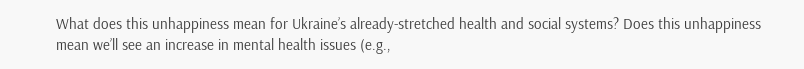What does this unhappiness mean for Ukraine’s already-stretched health and social systems? Does this unhappiness mean we’ll see an increase in mental health issues (e.g.,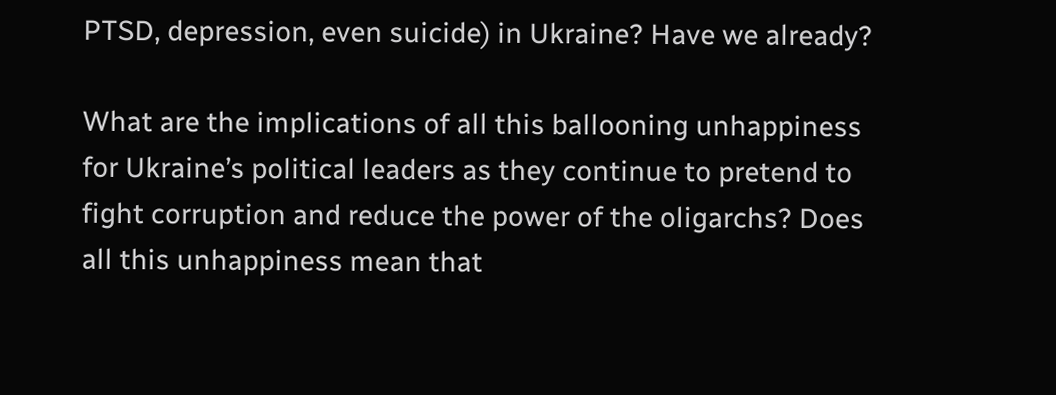PTSD, depression, even suicide) in Ukraine? Have we already?

What are the implications of all this ballooning unhappiness for Ukraine’s political leaders as they continue to pretend to fight corruption and reduce the power of the oligarchs? Does all this unhappiness mean that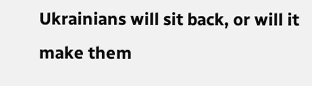Ukrainians will sit back, or will it make them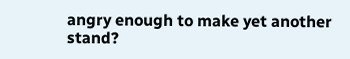angry enough to make yet another stand?